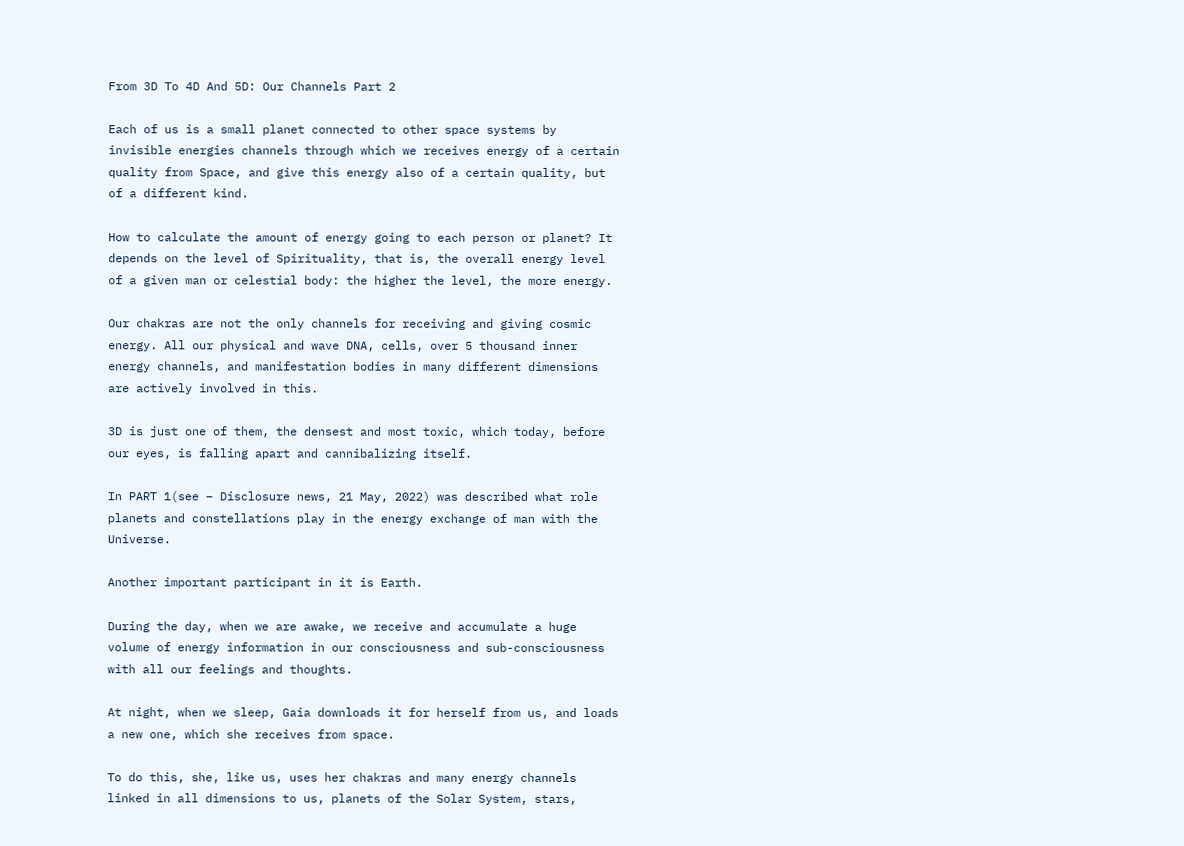From 3D To 4D And 5D: Our Channels Part 2

Each of us is a small planet connected to other space systems by invisible energies channels through which we receives energy of a certain quality from Space, and give this energy also of a certain quality, but of a different kind.

How to calculate the amount of energy going to each person or planet? It depends on the level of Spirituality, that is, the overall energy level of a given man or celestial body: the higher the level, the more energy.

Our chakras are not the only channels for receiving and giving cosmic energy. All our physical and wave DNA, cells, over 5 thousand inner energy channels, and manifestation bodies in many different dimensions are actively involved in this.

3D is just one of them, the densest and most toxic, which today, before our eyes, is falling apart and cannibalizing itself.

In PART 1(see – Disclosure news, 21 May, 2022) was described what role planets and constellations play in the energy exchange of man with the Universe.

Another important participant in it is Earth.

During the day, when we are awake, we receive and accumulate a huge volume of energy information in our consciousness and sub-consciousness with all our feelings and thoughts.

At night, when we sleep, Gaia downloads it for herself from us, and loads a new one, which she receives from space.

To do this, she, like us, uses her chakras and many energy channels linked in all dimensions to us, planets of the Solar System, stars,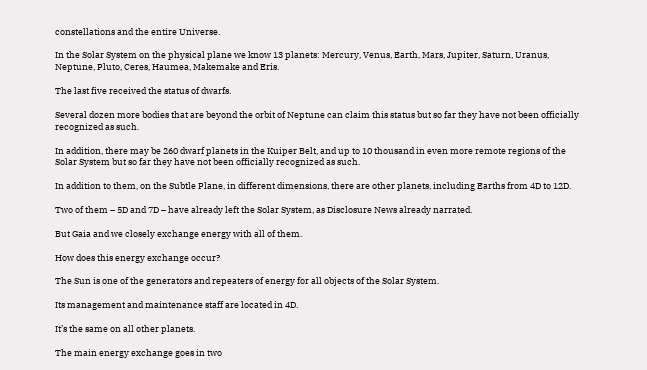constellations and the entire Universe.

In the Solar System on the physical plane we know 13 planets: Mercury, Venus, Earth, Mars, Jupiter, Saturn, Uranus, Neptune, Pluto, Ceres, Haumea, Makemake and Eris.

The last five received the status of dwarfs.

Several dozen more bodies that are beyond the orbit of Neptune can claim this status but so far they have not been officially recognized as such.

In addition, there may be 260 dwarf planets in the Kuiper Belt, and up to 10 thousand in even more remote regions of the Solar System but so far they have not been officially recognized as such.

In addition to them, on the Subtle Plane, in different dimensions, there are other planets, including Earths from 4D to 12D.

Two of them – 5D and 7D – have already left the Solar System, as Disclosure News already narrated.

But Gaia and we closely exchange energy with all of them.

How does this energy exchange occur?

The Sun is one of the generators and repeaters of energy for all objects of the Solar System.

Its management and maintenance staff are located in 4D.

It’s the same on all other planets.

The main energy exchange goes in two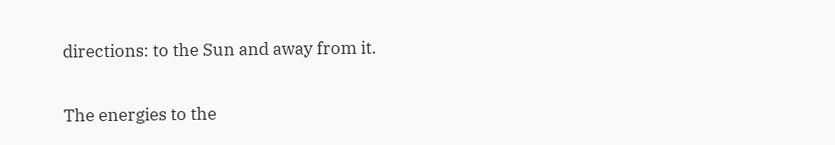directions: to the Sun and away from it.

The energies to the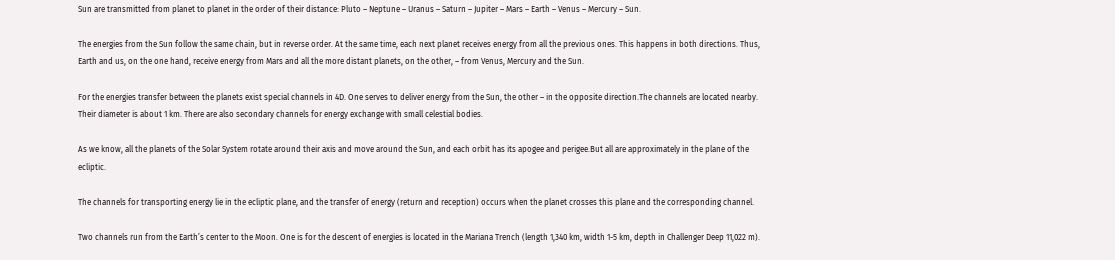Sun are transmitted from planet to planet in the order of their distance: Pluto – Neptune – Uranus – Saturn – Jupiter – Mars – Earth – Venus – Mercury – Sun.

The energies from the Sun follow the same chain, but in reverse order. At the same time, each next planet receives energy from all the previous ones. This happens in both directions. Thus, Earth and us, on the one hand, receive energy from Mars and all the more distant planets, on the other, – from Venus, Mercury and the Sun.

For the energies transfer between the planets exist special channels in 4D. One serves to deliver energy from the Sun, the other – in the opposite direction.The channels are located nearby. Their diameter is about 1 km. There are also secondary channels for energy exchange with small celestial bodies.

As we know, all the planets of the Solar System rotate around their axis and move around the Sun, and each orbit has its apogee and perigee.But all are approximately in the plane of the ecliptic.

The channels for transporting energy lie in the ecliptic plane, and the transfer of energy (return and reception) occurs when the planet crosses this plane and the corresponding channel.

Two channels run from the Earth’s center to the Moon. One is for the descent of energies is located in the Mariana Trench (length 1,340 km, width 1-5 km, depth in Challenger Deep 11,022 m).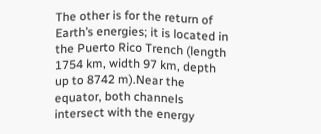The other is for the return of Earth’s energies; it is located in the Puerto Rico Trench (length 1754 km, width 97 km, depth up to 8742 m).Near the equator, both channels intersect with the energy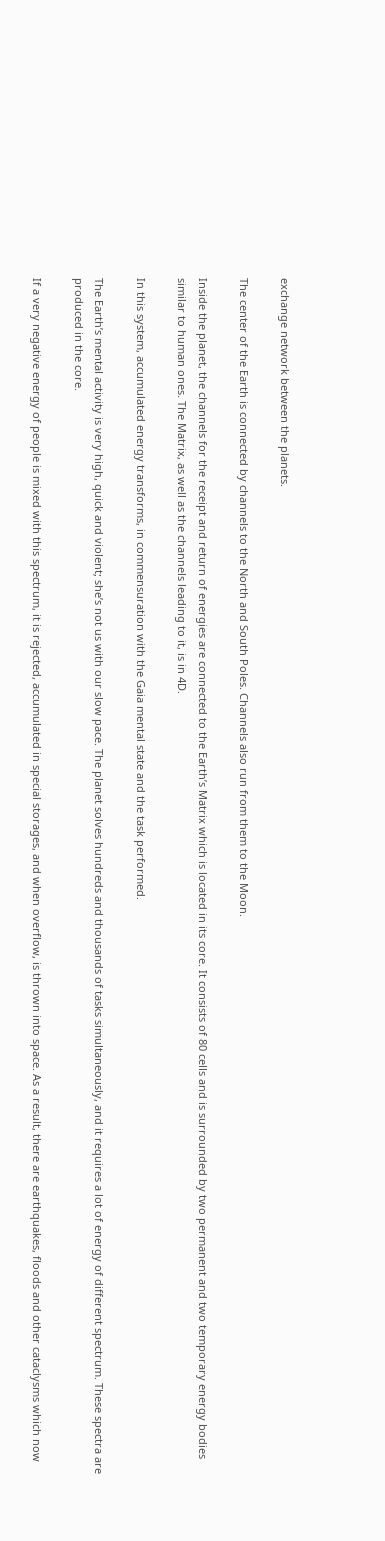exchange network between the planets.

The center of the Earth is connected by channels to the North and South Poles. Channels also run from them to the Moon.

Inside the planet, the channels for the receipt and return of energies are connected to the Earth’s Matrix which is located in its core. It consists of 80 cells and is surrounded by two permanent and two temporary energy bodies similar to human ones. The Matrix, as well as the channels leading to it, is in 4D.

In this system, accumulated energy transforms, in commensuration with the Gaia mental state and the task performed.

The Earth’s mental activity is very high, quick and violent; she’s not us with our slow pace. The planet solves hundreds and thousands of tasks simultaneously, and it requires a lot of energy of different spectrum. These spectra are produced in the core.

If a very negative energy of people is mixed with this spectrum, it is rejected, accumulated in special storages, and when overflow, is thrown into space. As a result, there are earthquakes, floods and other cataclysms which now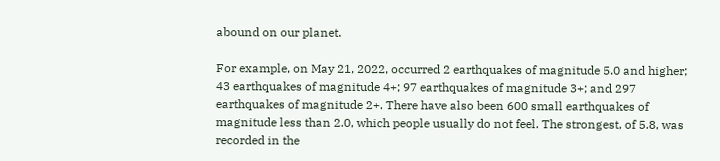abound on our planet.

For example, on May 21, 2022, occurred 2 earthquakes of magnitude 5.0 and higher; 43 earthquakes of magnitude 4+; 97 earthquakes of magnitude 3+; and 297 earthquakes of magnitude 2+. There have also been 600 small earthquakes of magnitude less than 2.0, which people usually do not feel. The strongest, of 5.8, was recorded in the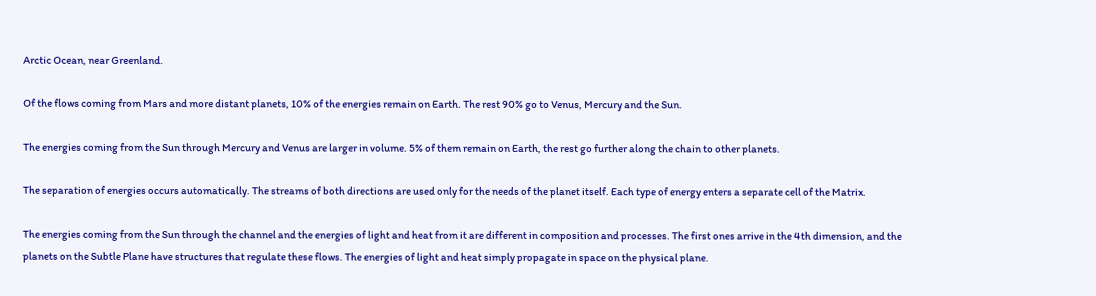Arctic Ocean, near Greenland.

Of the flows coming from Mars and more distant planets, 10% of the energies remain on Earth. The rest 90% go to Venus, Mercury and the Sun.

The energies coming from the Sun through Mercury and Venus are larger in volume. 5% of them remain on Earth, the rest go further along the chain to other planets.

The separation of energies occurs automatically. The streams of both directions are used only for the needs of the planet itself. Each type of energy enters a separate cell of the Matrix.

The energies coming from the Sun through the channel and the energies of light and heat from it are different in composition and processes. The first ones arrive in the 4th dimension, and the planets on the Subtle Plane have structures that regulate these flows. The energies of light and heat simply propagate in space on the physical plane.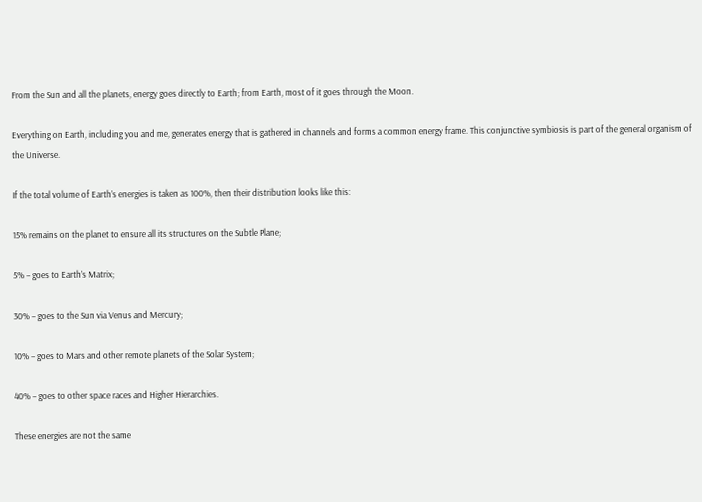From the Sun and all the planets, energy goes directly to Earth; from Earth, most of it goes through the Moon.

Everything on Earth, including you and me, generates energy that is gathered in channels and forms a common energy frame. This conjunctive symbiosis is part of the general organism of the Universe.

If the total volume of Earth’s energies is taken as 100%, then their distribution looks like this:

15% remains on the planet to ensure all its structures on the Subtle Plane;

5% – goes to Earth’s Matrix;

30% – goes to the Sun via Venus and Mercury;

10% – goes to Mars and other remote planets of the Solar System;

40% – goes to other space races and Higher Hierarchies.

These energies are not the same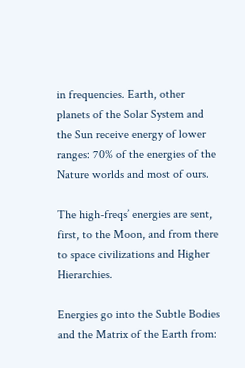in frequencies. Earth, other planets of the Solar System and the Sun receive energy of lower ranges: 70% of the energies of the Nature worlds and most of ours.

The high-freqs’ energies are sent, first, to the Moon, and from there to space civilizations and Higher Hierarchies.

Energies go into the Subtle Bodies and the Matrix of the Earth from: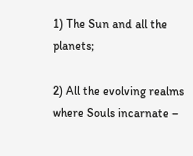1) The Sun and all the planets;

2) All the evolving realms where Souls incarnate –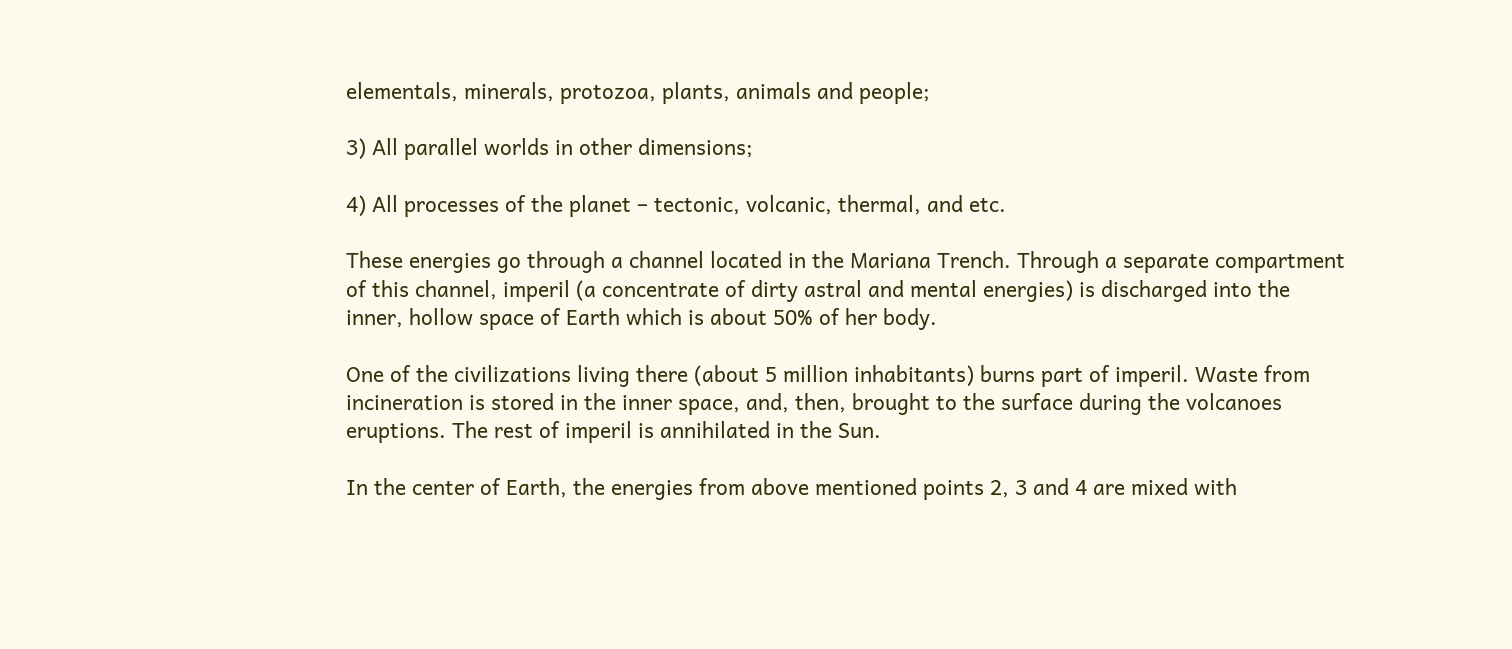elementals, minerals, protozoa, plants, animals and people;

3) All parallel worlds in other dimensions;

4) All processes of the planet – tectonic, volcanic, thermal, and etc.

These energies go through a channel located in the Mariana Trench. Through a separate compartment of this channel, imperil (a concentrate of dirty astral and mental energies) is discharged into the inner, hollow space of Earth which is about 50% of her body.

One of the civilizations living there (about 5 million inhabitants) burns part of imperil. Waste from incineration is stored in the inner space, and, then, brought to the surface during the volcanoes eruptions. The rest of imperil is annihilated in the Sun.

In the center of Earth, the energies from above mentioned points 2, 3 and 4 are mixed with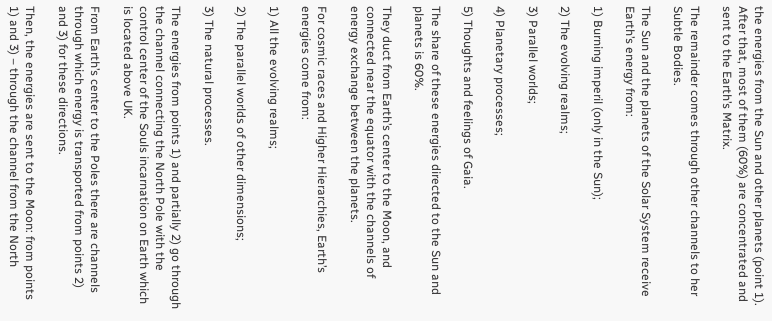the energies from the Sun and other planets (point 1). After that, most of them (60%) are concentrated and sent to the Earth’s Matrix.

The remainder comes through other channels to her Subtle Bodies.

The Sun and the planets of the Solar System receive Earth’s energy from:

1) Burning imperil (only in the Sun);

2) The evolving realms;

3) Parallel worlds;

4) Planetary processes;

5) Thoughts and feelings of Gaia.

The share of these energies directed to the Sun and planets is 60%.

They duct from Earth’s center to the Moon, and connected near the equator with the channels of energy exchange between the planets.

For cosmic races and Higher Hierarchies, Earth’s energies come from:

1) All the evolving realms;

2) The parallel worlds of other dimensions;

3) The natural processes.

The energies from points 1) and partially 2) go through the channel connecting the North Pole with the control center of the Souls incarnation on Earth which is located above UK.

From Earth’s center to the Poles there are channels through which energy is transported from points 2) and 3) for these directions.

Then, the energies are sent to the Moon: from points 1) and 3) – through the channel from the North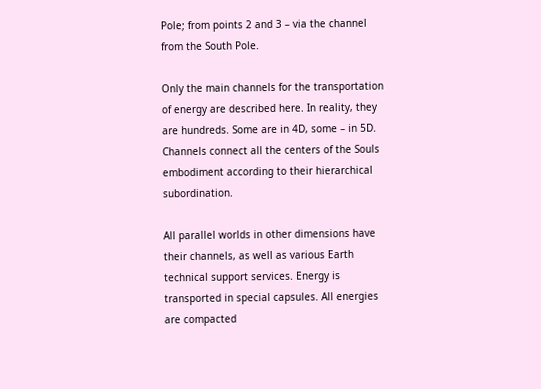Pole; from points 2 and 3 – via the channel from the South Pole.

Only the main channels for the transportation of energy are described here. In reality, they are hundreds. Some are in 4D, some – in 5D. Channels connect all the centers of the Souls embodiment according to their hierarchical subordination.

All parallel worlds in other dimensions have their channels, as well as various Earth technical support services. Energy is transported in special capsules. All energies are compacted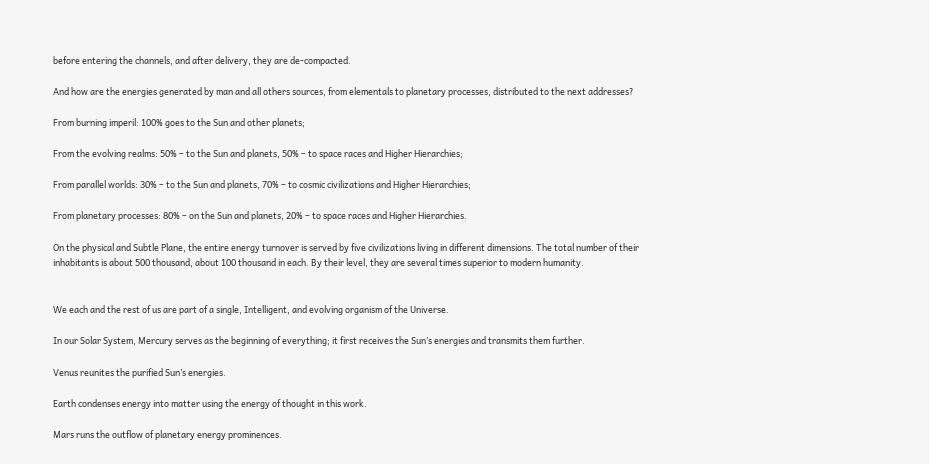before entering the channels, and after delivery, they are de-compacted.

And how are the energies generated by man and all others sources, from elementals to planetary processes, distributed to the next addresses?

From burning imperil: 100% goes to the Sun and other planets;

From the evolving realms: 50% – to the Sun and planets, 50% – to space races and Higher Hierarchies;

From parallel worlds: 30% – to the Sun and planets, 70% – to cosmic civilizations and Higher Hierarchies;

From planetary processes: 80% – on the Sun and planets, 20% – to space races and Higher Hierarchies.

On the physical and Subtle Plane, the entire energy turnover is served by five civilizations living in different dimensions. The total number of their inhabitants is about 500 thousand, about 100 thousand in each. By their level, they are several times superior to modern humanity.


We each and the rest of us are part of a single, Intelligent, and evolving organism of the Universe.

In our Solar System, Mercury serves as the beginning of everything; it first receives the Sun’s energies and transmits them further.

Venus reunites the purified Sun’s energies.

Earth condenses energy into matter using the energy of thought in this work.

Mars runs the outflow of planetary energy prominences.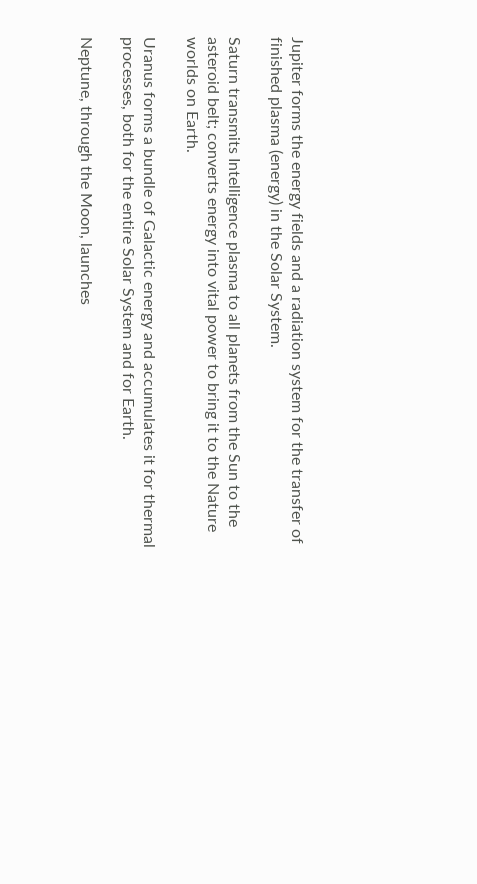Jupiter forms the energy fields and a radiation system for the transfer of finished plasma (energy) in the Solar System.

Saturn transmits Intelligence plasma to all planets from the Sun to the asteroid belt; converts energy into vital power to bring it to the Nature worlds on Earth.

Uranus forms a bundle of Galactic energy and accumulates it for thermal processes, both for the entire Solar System and for Earth.

Neptune, through the Moon, launches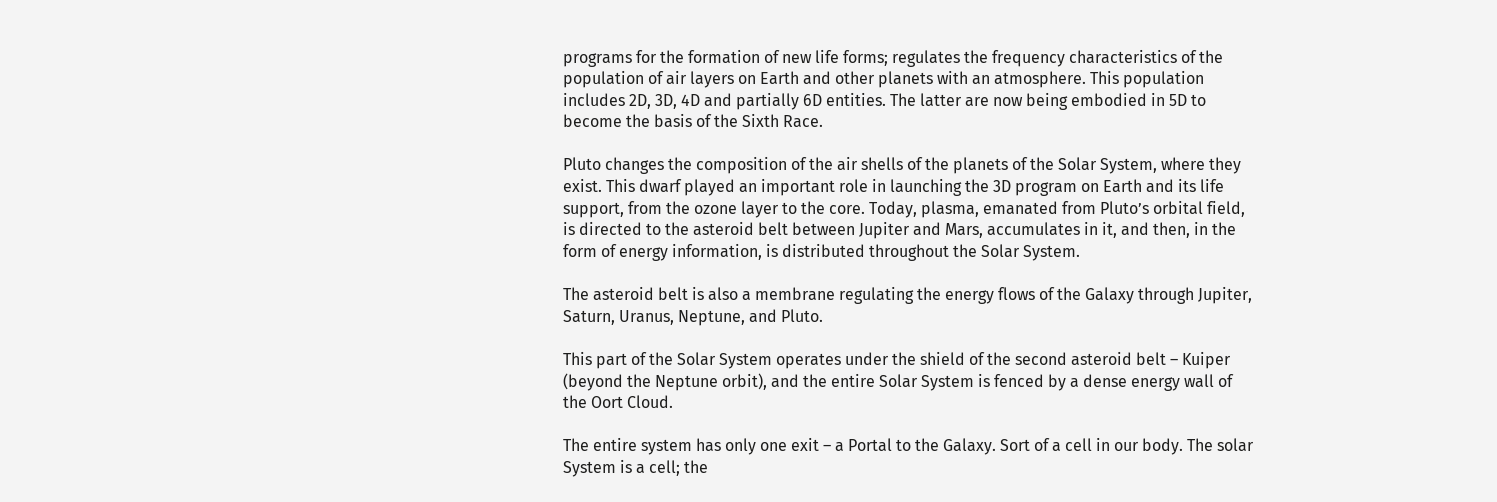programs for the formation of new life forms; regulates the frequency characteristics of the population of air layers on Earth and other planets with an atmosphere. This population includes 2D, 3D, 4D and partially 6D entities. The latter are now being embodied in 5D to become the basis of the Sixth Race.

Pluto changes the composition of the air shells of the planets of the Solar System, where they exist. This dwarf played an important role in launching the 3D program on Earth and its life support, from the ozone layer to the core. Today, plasma, emanated from Pluto’s orbital field, is directed to the asteroid belt between Jupiter and Mars, accumulates in it, and then, in the form of energy information, is distributed throughout the Solar System.

The asteroid belt is also a membrane regulating the energy flows of the Galaxy through Jupiter, Saturn, Uranus, Neptune, and Pluto.

This part of the Solar System operates under the shield of the second asteroid belt – Kuiper (beyond the Neptune orbit), and the entire Solar System is fenced by a dense energy wall of the Oort Cloud.

The entire system has only one exit – a Portal to the Galaxy. Sort of a cell in our body. The solar System is a cell; the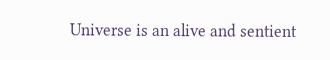Universe is an alive and sentient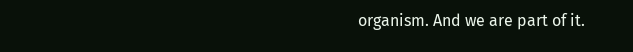organism. And we are part of it.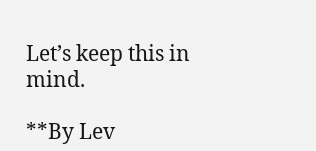Let’s keep this in mind.

**By Lev